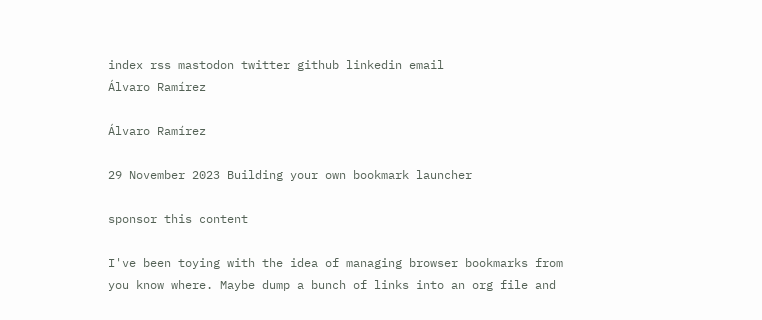index rss mastodon twitter github linkedin email
Álvaro Ramírez

Álvaro Ramírez

29 November 2023 Building your own bookmark launcher

sponsor this content

I've been toying with the idea of managing browser bookmarks from you know where. Maybe dump a bunch of links into an org file and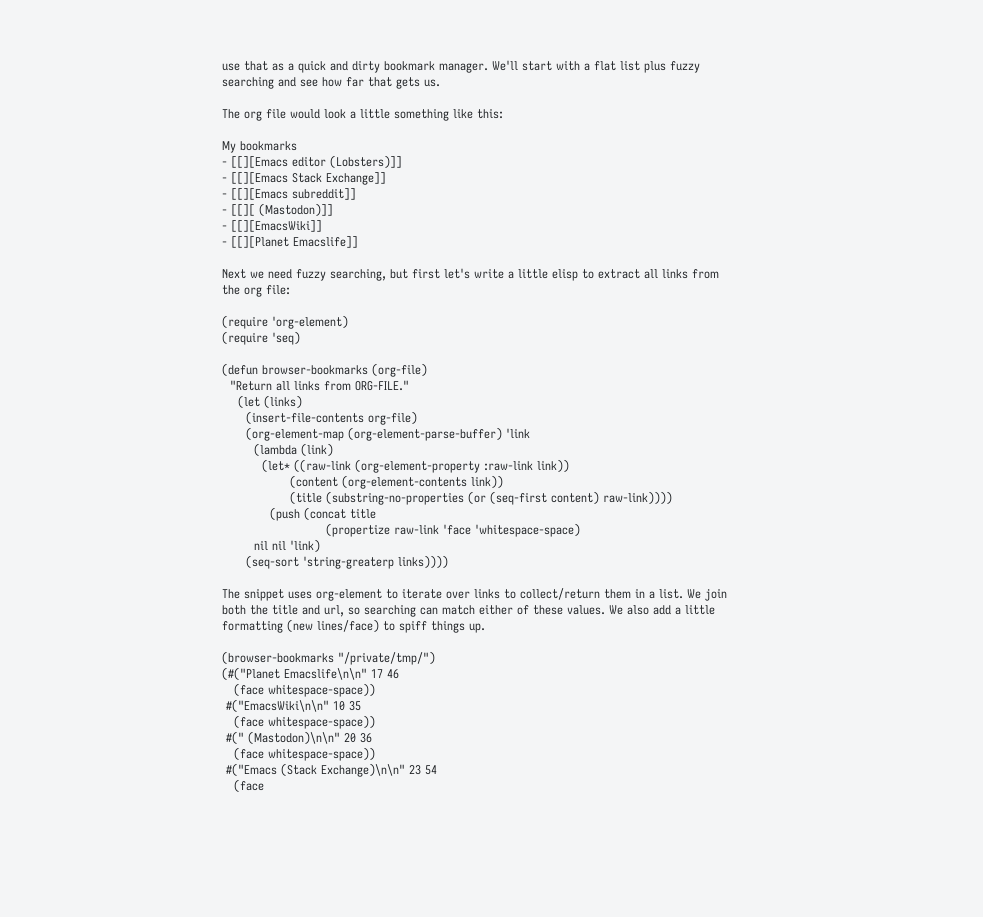use that as a quick and dirty bookmark manager. We'll start with a flat list plus fuzzy searching and see how far that gets us.

The org file would look a little something like this:

My bookmarks
- [[][Emacs editor (Lobsters)]]
- [[][Emacs Stack Exchange]]
- [[][Emacs subreddit]]
- [[][ (Mastodon)]]
- [[][EmacsWiki]]
- [[][Planet Emacslife]]

Next we need fuzzy searching, but first let's write a little elisp to extract all links from the org file:

(require 'org-element)
(require 'seq)

(defun browser-bookmarks (org-file)
  "Return all links from ORG-FILE."
    (let (links)
      (insert-file-contents org-file)
      (org-element-map (org-element-parse-buffer) 'link
        (lambda (link)
          (let* ((raw-link (org-element-property :raw-link link))
                 (content (org-element-contents link))
                 (title (substring-no-properties (or (seq-first content) raw-link))))
            (push (concat title
                          (propertize raw-link 'face 'whitespace-space)
        nil nil 'link)
      (seq-sort 'string-greaterp links))))

The snippet uses org-element to iterate over links to collect/return them in a list. We join both the title and url, so searching can match either of these values. We also add a little formatting (new lines/face) to spiff things up.

(browser-bookmarks "/private/tmp/")
(#("Planet Emacslife\n\n" 17 46
   (face whitespace-space))
 #("EmacsWiki\n\n" 10 35
   (face whitespace-space))
 #(" (Mastodon)\n\n" 20 36
   (face whitespace-space))
 #("Emacs (Stack Exchange)\n\n" 23 54
   (face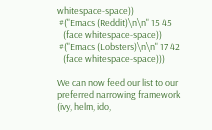whitespace-space))
 #("Emacs (Reddit)\n\n" 15 45
   (face whitespace-space))
 #("Emacs (Lobsters)\n\n" 17 42
   (face whitespace-space)))

We can now feed our list to our preferred narrowing framework (ivy, helm, ido,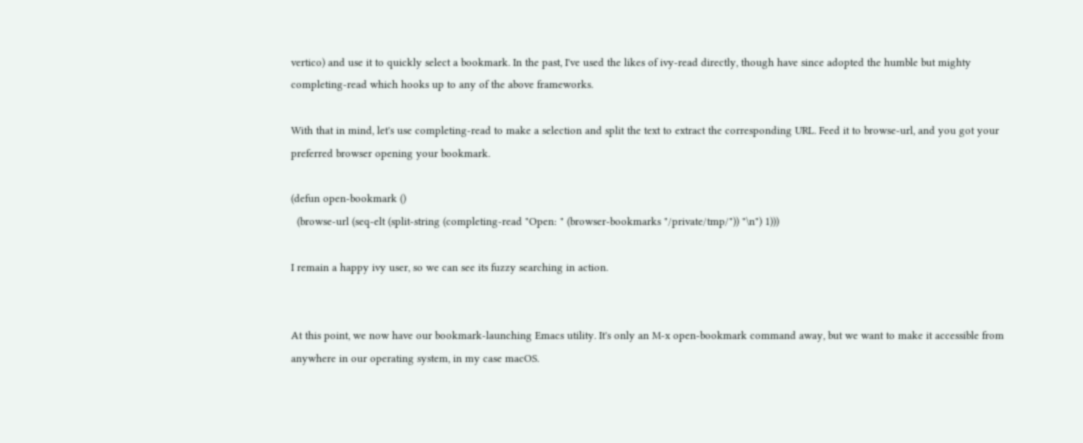vertico) and use it to quickly select a bookmark. In the past, I've used the likes of ivy-read directly, though have since adopted the humble but mighty completing-read which hooks up to any of the above frameworks.

With that in mind, let's use completing-read to make a selection and split the text to extract the corresponding URL. Feed it to browse-url, and you got your preferred browser opening your bookmark.

(defun open-bookmark ()
  (browse-url (seq-elt (split-string (completing-read "Open: " (browser-bookmarks "/private/tmp/")) "\n") 1)))

I remain a happy ivy user, so we can see its fuzzy searching in action.


At this point, we now have our bookmark-launching Emacs utility. It's only an M-x open-bookmark command away, but we want to make it accessible from anywhere in our operating system, in my case macOS.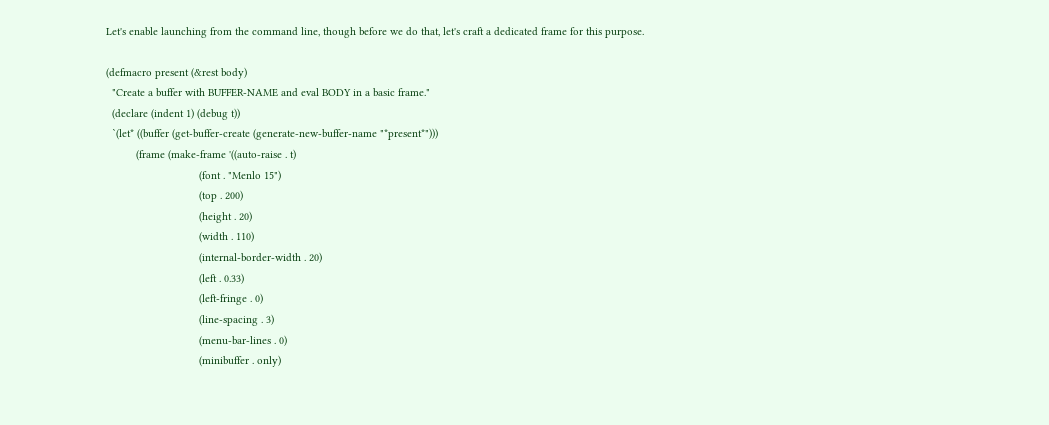Let's enable launching from the command line, though before we do that, let's craft a dedicated frame for this purpose.

(defmacro present (&rest body)
  "Create a buffer with BUFFER-NAME and eval BODY in a basic frame."
  (declare (indent 1) (debug t))
  `(let* ((buffer (get-buffer-create (generate-new-buffer-name "*present*")))
          (frame (make-frame '((auto-raise . t)
                               (font . "Menlo 15")
                               (top . 200)
                               (height . 20)
                               (width . 110)
                               (internal-border-width . 20)
                               (left . 0.33)
                               (left-fringe . 0)
                               (line-spacing . 3)
                               (menu-bar-lines . 0)
                               (minibuffer . only)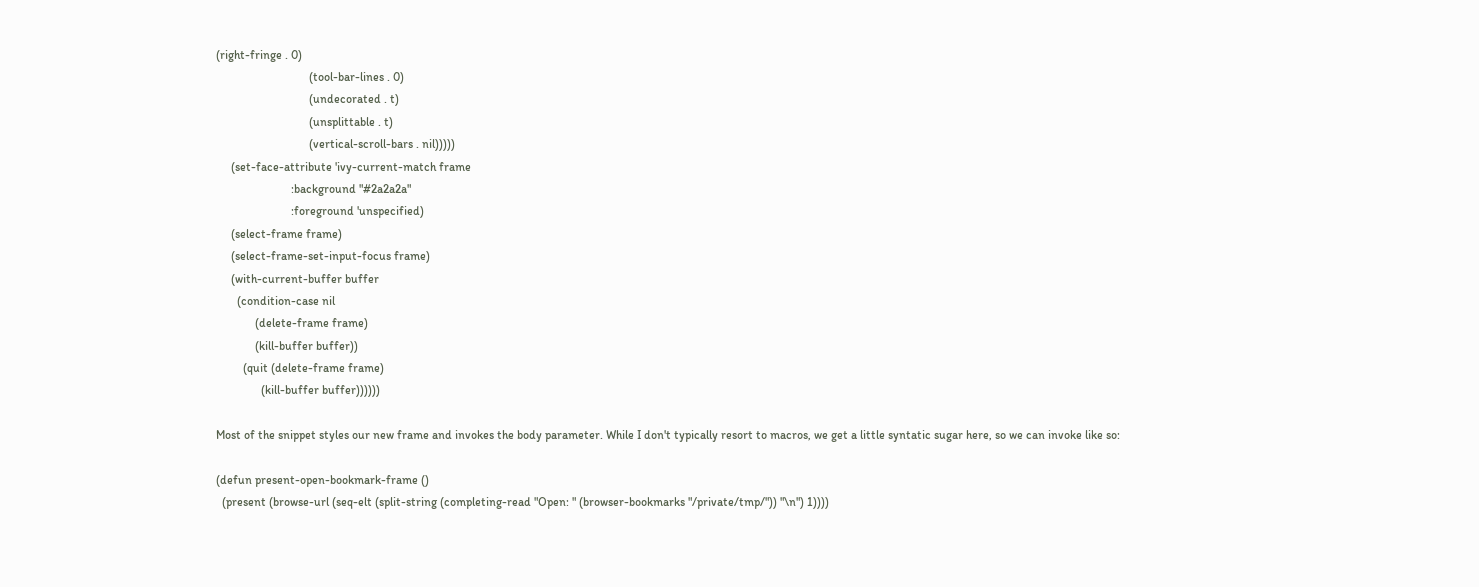(right-fringe . 0)
                               (tool-bar-lines . 0)
                               (undecorated . t)
                               (unsplittable . t)
                               (vertical-scroll-bars . nil)))))
     (set-face-attribute 'ivy-current-match frame
                         :background "#2a2a2a"
                         :foreground 'unspecified)
     (select-frame frame)
     (select-frame-set-input-focus frame)
     (with-current-buffer buffer
       (condition-case nil
             (delete-frame frame)
             (kill-buffer buffer))
         (quit (delete-frame frame)
               (kill-buffer buffer))))))

Most of the snippet styles our new frame and invokes the body parameter. While I don't typically resort to macros, we get a little syntatic sugar here, so we can invoke like so:

(defun present-open-bookmark-frame ()
  (present (browse-url (seq-elt (split-string (completing-read "Open: " (browser-bookmarks "/private/tmp/")) "\n") 1))))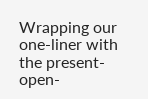Wrapping our one-liner with the present-open-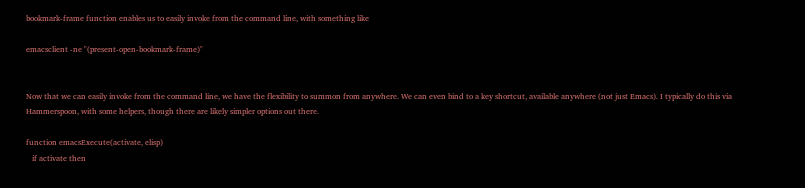bookmark-frame function enables us to easily invoke from the command line, with something like

emacsclient -ne "(present-open-bookmark-frame)"


Now that we can easily invoke from the command line, we have the flexibility to summon from anywhere. We can even bind to a key shortcut, available anywhere (not just Emacs). I typically do this via Hammerspoon, with some helpers, though there are likely simpler options out there.

function emacsExecute(activate, elisp)
   if activate then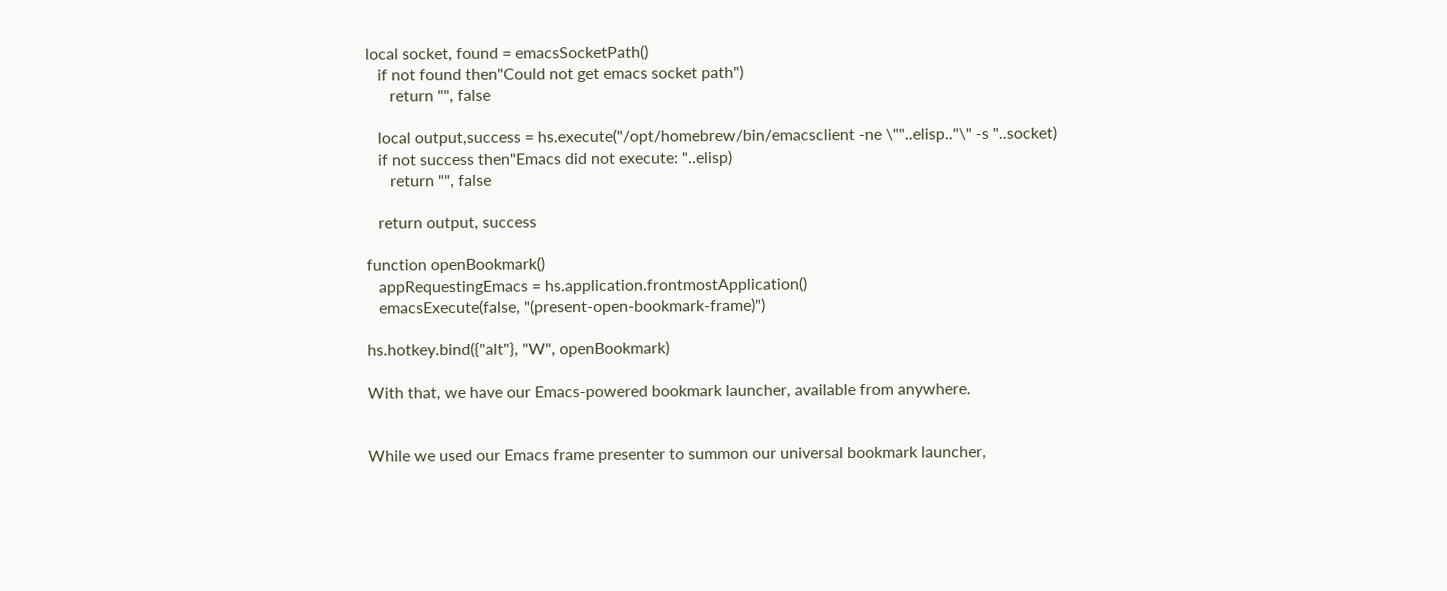local socket, found = emacsSocketPath()
   if not found then"Could not get emacs socket path")
      return "", false

   local output,success = hs.execute("/opt/homebrew/bin/emacsclient -ne \""..elisp.."\" -s "..socket)
   if not success then"Emacs did not execute: "..elisp)
      return "", false

   return output, success

function openBookmark()
   appRequestingEmacs = hs.application.frontmostApplication()
   emacsExecute(false, "(present-open-bookmark-frame)")

hs.hotkey.bind({"alt"}, "W", openBookmark)

With that, we have our Emacs-powered bookmark launcher, available from anywhere.


While we used our Emacs frame presenter to summon our universal bookmark launcher,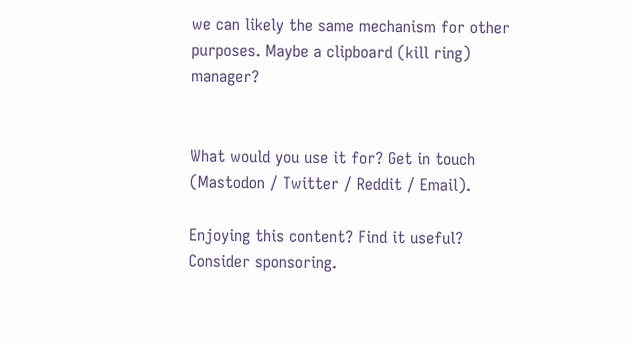we can likely the same mechanism for other purposes. Maybe a clipboard (kill ring) manager?


What would you use it for? Get in touch (Mastodon / Twitter / Reddit / Email).

Enjoying this content? Find it useful? Consider sponsoring.